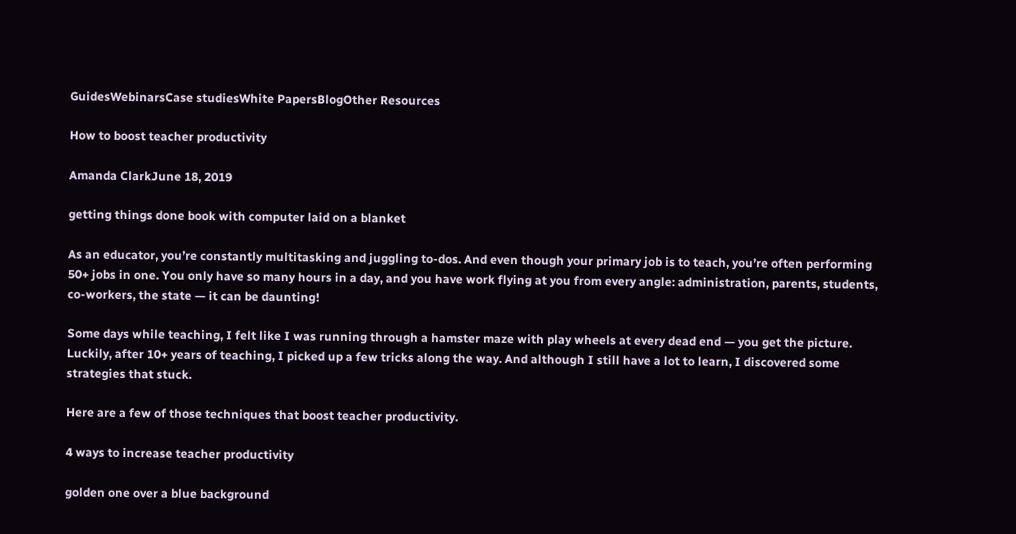GuidesWebinarsCase studiesWhite PapersBlogOther Resources

How to boost teacher productivity

Amanda ClarkJune 18, 2019

getting things done book with computer laid on a blanket

As an educator, you’re constantly multitasking and juggling to-dos. And even though your primary job is to teach, you’re often performing 50+ jobs in one. You only have so many hours in a day, and you have work flying at you from every angle: administration, parents, students, co-workers, the state — it can be daunting!

Some days while teaching, I felt like I was running through a hamster maze with play wheels at every dead end — you get the picture. Luckily, after 10+ years of teaching, I picked up a few tricks along the way. And although I still have a lot to learn, I discovered some strategies that stuck.

Here are a few of those techniques that boost teacher productivity.

4 ways to increase teacher productivity

golden one over a blue background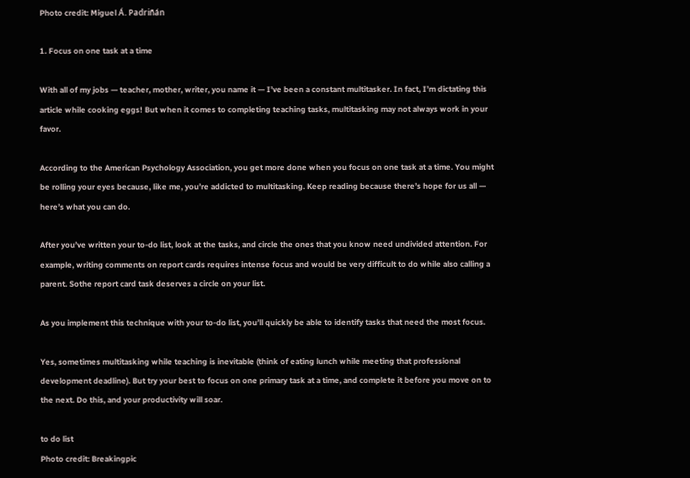Photo credit: Miguel Á. Padriñán

1. Focus on one task at a time

With all of my jobs — teacher, mother, writer, you name it — I’ve been a constant multitasker. In fact, I’m dictating this article while cooking eggs! But when it comes to completing teaching tasks, multitasking may not always work in your favor.

According to the American Psychology Association, you get more done when you focus on one task at a time. You might be rolling your eyes because, like me, you’re addicted to multitasking. Keep reading because there’s hope for us all — here’s what you can do.

After you’ve written your to-do list, look at the tasks, and circle the ones that you know need undivided attention. For example, writing comments on report cards requires intense focus and would be very difficult to do while also calling a parent. Sothe report card task deserves a circle on your list.

As you implement this technique with your to-do list, you’ll quickly be able to identify tasks that need the most focus.

Yes, sometimes multitasking while teaching is inevitable (think of eating lunch while meeting that professional development deadline). But try your best to focus on one primary task at a time, and complete it before you move on to the next. Do this, and your productivity will soar.

to do list
Photo credit: Breakingpic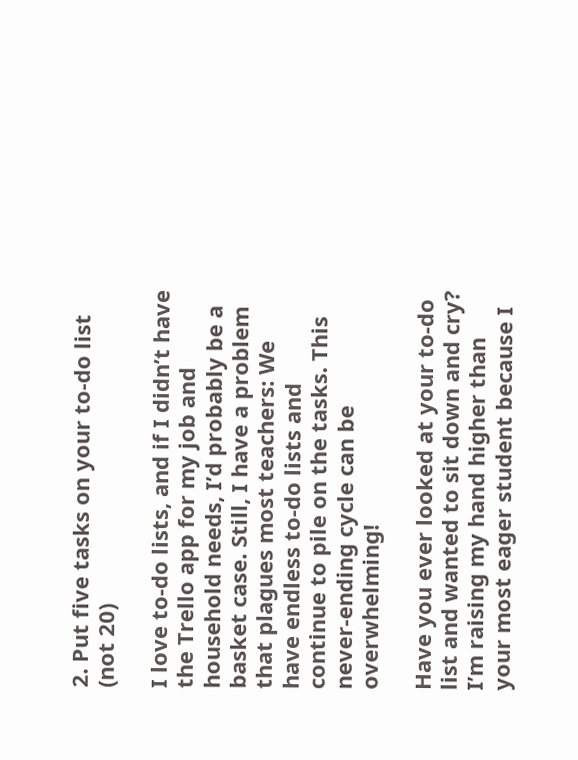2. Put five tasks on your to-do list (not 20)

I love to-do lists, and if I didn’t have the Trello app for my job and household needs, I’d probably be a basket case. Still, I have a problem that plagues most teachers: We have endless to-do lists and continue to pile on the tasks. This never-ending cycle can be overwhelming!

Have you ever looked at your to-do list and wanted to sit down and cry? I’m raising my hand higher than your most eager student because I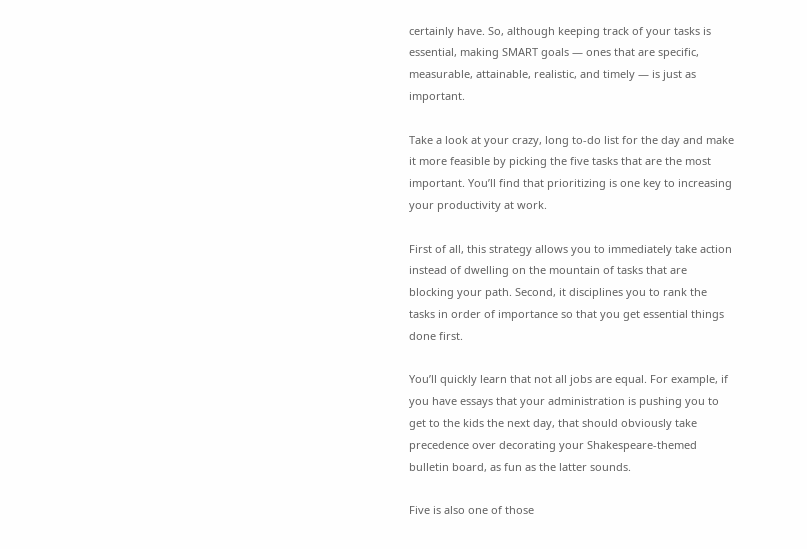certainly have. So, although keeping track of your tasks is essential, making SMART goals — ones that are specific, measurable, attainable, realistic, and timely — is just as important.

Take a look at your crazy, long to-do list for the day and make it more feasible by picking the five tasks that are the most important. You’ll find that prioritizing is one key to increasing your productivity at work.

First of all, this strategy allows you to immediately take action instead of dwelling on the mountain of tasks that are blocking your path. Second, it disciplines you to rank the tasks in order of importance so that you get essential things done first.

You’ll quickly learn that not all jobs are equal. For example, if you have essays that your administration is pushing you to get to the kids the next day, that should obviously take precedence over decorating your Shakespeare-themed bulletin board, as fun as the latter sounds.

Five is also one of those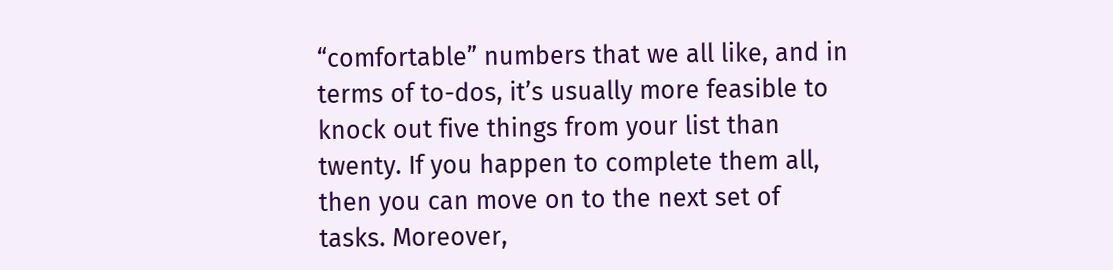“comfortable” numbers that we all like, and in terms of to-dos, it’s usually more feasible to knock out five things from your list than twenty. If you happen to complete them all, then you can move on to the next set of tasks. Moreover,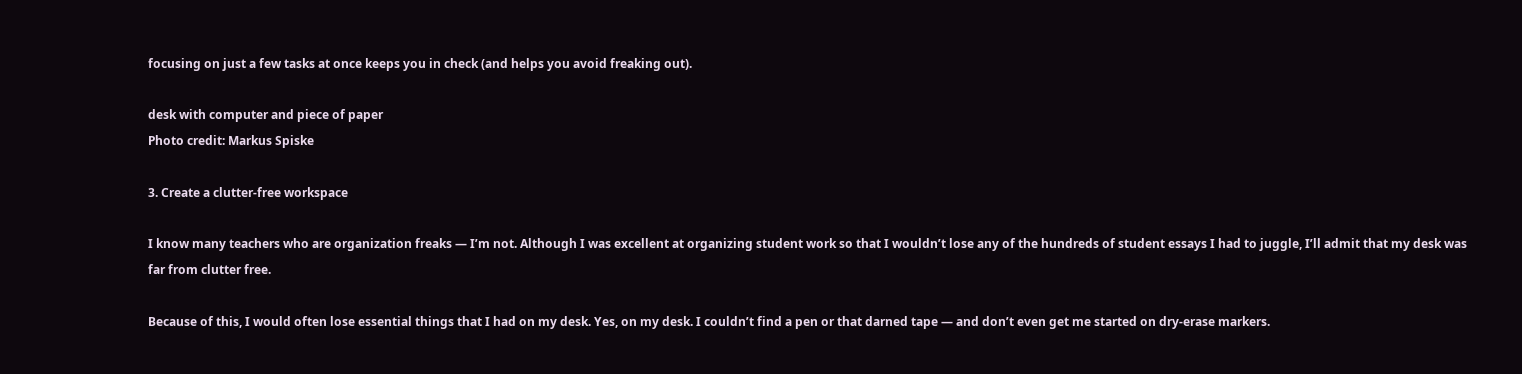focusing on just a few tasks at once keeps you in check (and helps you avoid freaking out).

desk with computer and piece of paper
Photo credit: Markus Spiske

3. Create a clutter-free workspace

I know many teachers who are organization freaks — I’m not. Although I was excellent at organizing student work so that I wouldn’t lose any of the hundreds of student essays I had to juggle, I’ll admit that my desk was far from clutter free.

Because of this, I would often lose essential things that I had on my desk. Yes, on my desk. I couldn’t find a pen or that darned tape — and don’t even get me started on dry-erase markers.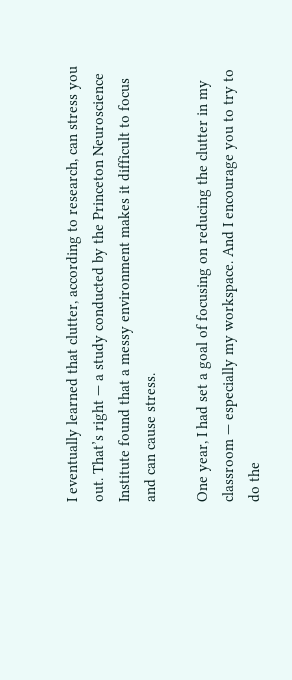I eventually learned that clutter, according to research, can stress you out. That’s right — a study conducted by the Princeton Neuroscience Institute found that a messy environment makes it difficult to focus and can cause stress.

One year, I had set a goal of focusing on reducing the clutter in my classroom — especially my workspace. And I encourage you to try to do the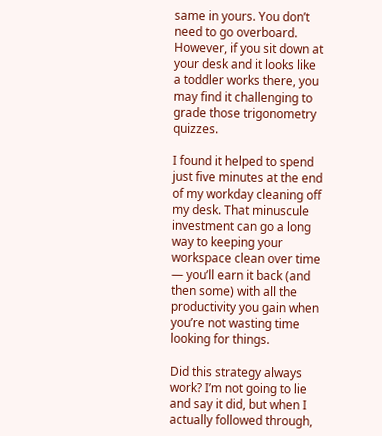same in yours. You don’t need to go overboard. However, if you sit down at your desk and it looks like a toddler works there, you may find it challenging to grade those trigonometry quizzes.

I found it helped to spend just five minutes at the end of my workday cleaning off my desk. That minuscule investment can go a long way to keeping your workspace clean over time — you’ll earn it back (and then some) with all the productivity you gain when you’re not wasting time looking for things.

Did this strategy always work? I’m not going to lie and say it did, but when I actually followed through,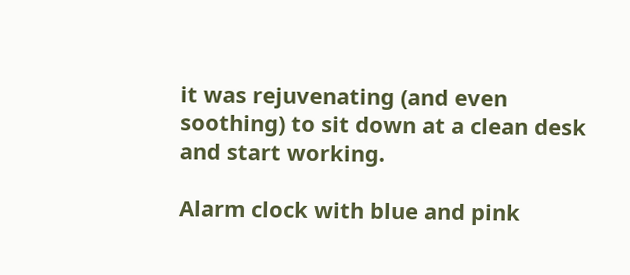it was rejuvenating (and even soothing) to sit down at a clean desk and start working.

Alarm clock with blue and pink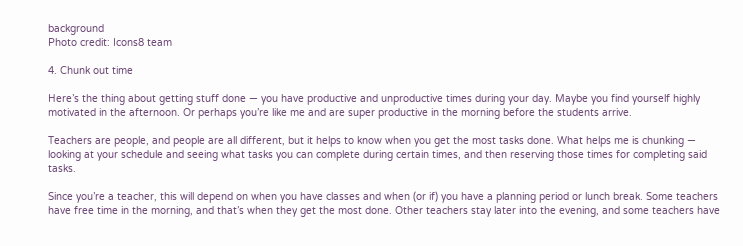background
Photo credit: Icons8 team

4. Chunk out time

Here’s the thing about getting stuff done — you have productive and unproductive times during your day. Maybe you find yourself highly motivated in the afternoon. Or perhaps you’re like me and are super productive in the morning before the students arrive.

Teachers are people, and people are all different, but it helps to know when you get the most tasks done. What helps me is chunking — looking at your schedule and seeing what tasks you can complete during certain times, and then reserving those times for completing said tasks.

Since you’re a teacher, this will depend on when you have classes and when (or if) you have a planning period or lunch break. Some teachers have free time in the morning, and that’s when they get the most done. Other teachers stay later into the evening, and some teachers have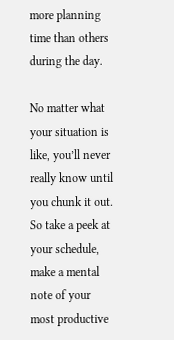more planning time than others during the day.

No matter what your situation is like, you’ll never really know until you chunk it out. So take a peek at your schedule, make a mental note of your most productive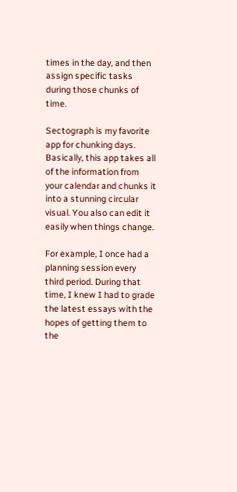times in the day, and then assign specific tasks during those chunks of time.

Sectograph is my favorite app for chunking days. Basically, this app takes all of the information from your calendar and chunks it into a stunning circular visual. You also can edit it easily when things change.

For example, I once had a planning session every third period. During that time, I knew I had to grade the latest essays with the hopes of getting them to the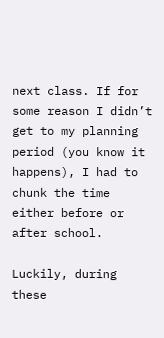next class. If for some reason I didn’t get to my planning period (you know it happens), I had to chunk the time either before or after school.

Luckily, during these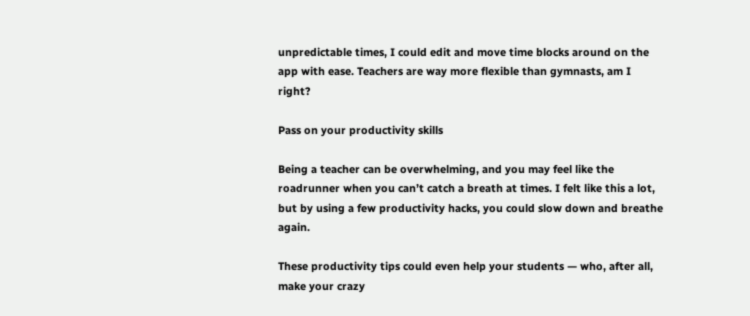unpredictable times, I could edit and move time blocks around on the app with ease. Teachers are way more flexible than gymnasts, am I right?

Pass on your productivity skills

Being a teacher can be overwhelming, and you may feel like the roadrunner when you can’t catch a breath at times. I felt like this a lot, but by using a few productivity hacks, you could slow down and breathe again.

These productivity tips could even help your students — who, after all, make your crazy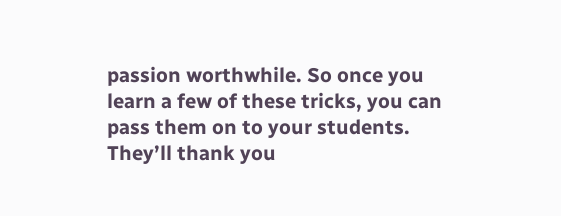passion worthwhile. So once you learn a few of these tricks, you can pass them on to your students. They’ll thank you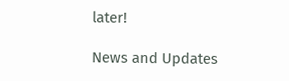later!

News and Updates